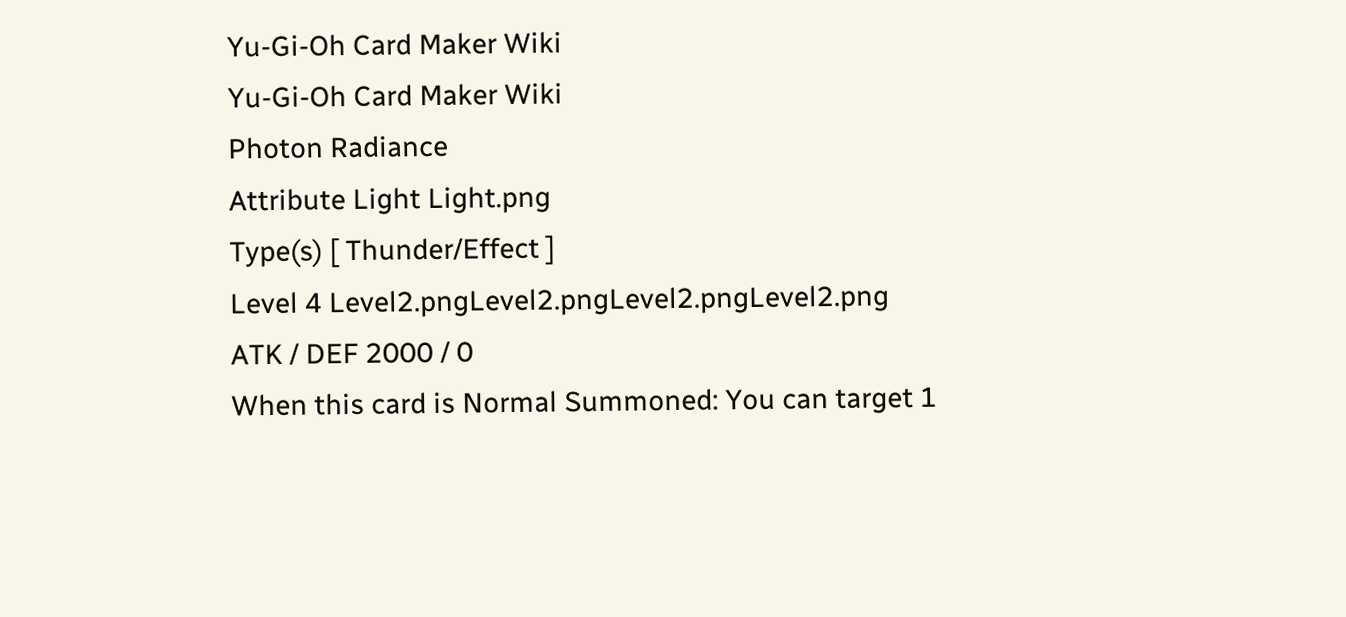Yu-Gi-Oh Card Maker Wiki
Yu-Gi-Oh Card Maker Wiki
Photon Radiance
Attribute Light Light.png
Type(s) [ Thunder/Effect ]
Level 4 Level2.pngLevel2.pngLevel2.pngLevel2.png
ATK / DEF 2000 / 0
When this card is Normal Summoned: You can target 1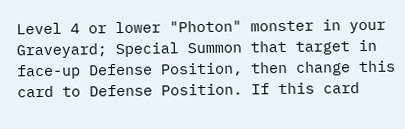Level 4 or lower "Photon" monster in your Graveyard; Special Summon that target in face-up Defense Position, then change this card to Defense Position. If this card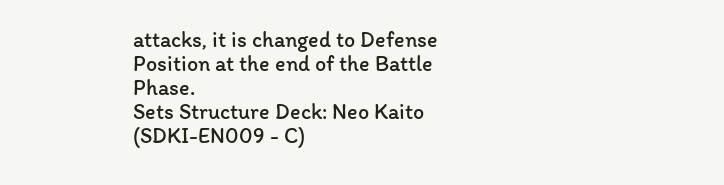attacks, it is changed to Defense Position at the end of the Battle Phase.
Sets Structure Deck: Neo Kaito (SDKI-EN009 - C)